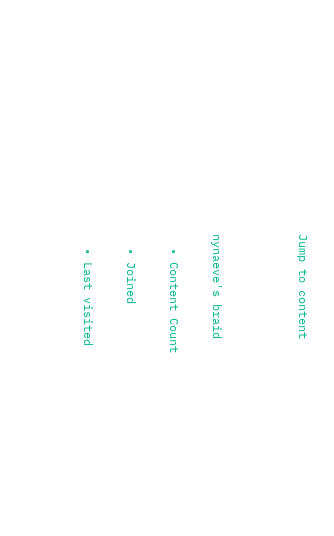Jump to content



nynaeve's braid

  • Content Count

  • Joined

  • Last visited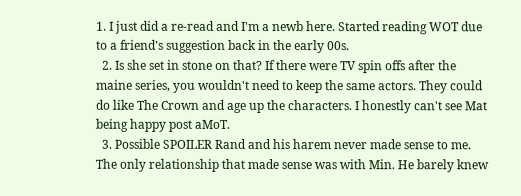1. I just did a re-read and I'm a newb here. Started reading WOT due to a friend's suggestion back in the early 00s.
  2. Is she set in stone on that? If there were TV spin offs after the maine series, you wouldn't need to keep the same actors. They could do like The Crown and age up the characters. I honestly can't see Mat being happy post aMoT.
  3. Possible SPOILER Rand and his harem never made sense to me. The only relationship that made sense was with Min. He barely knew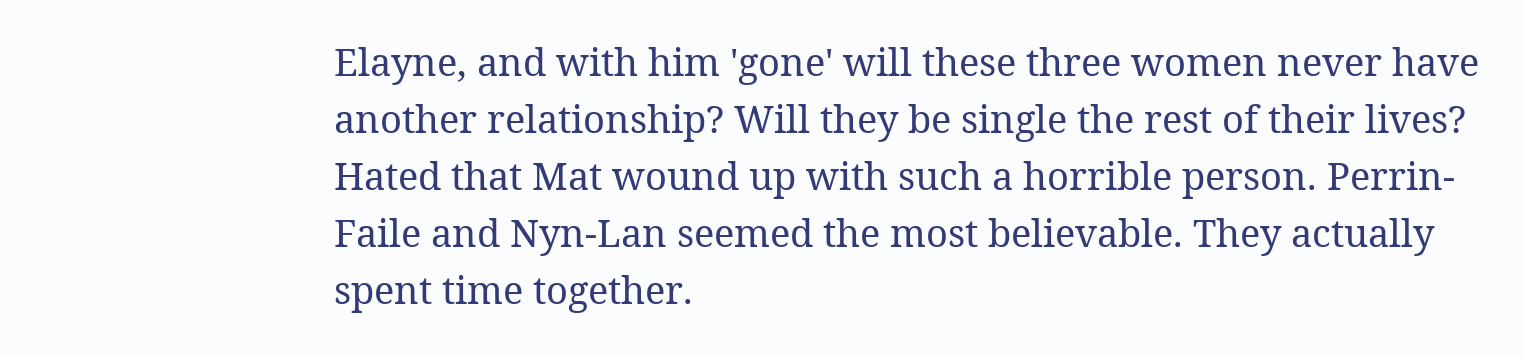Elayne, and with him 'gone' will these three women never have another relationship? Will they be single the rest of their lives? Hated that Mat wound up with such a horrible person. Perrin-Faile and Nyn-Lan seemed the most believable. They actually spent time together.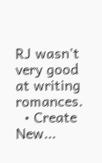RJ wasn't very good at writing romances.
  • Create New...